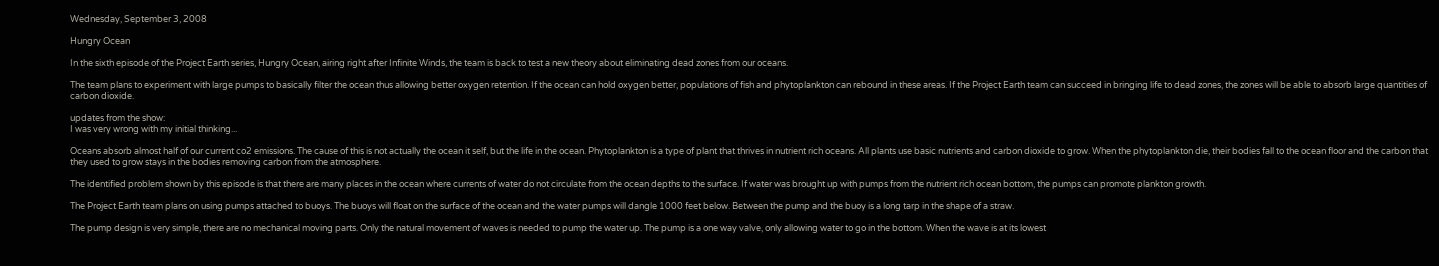Wednesday, September 3, 2008

Hungry Ocean

In the sixth episode of the Project Earth series, Hungry Ocean, airing right after Infinite Winds, the team is back to test a new theory about eliminating dead zones from our oceans.

The team plans to experiment with large pumps to basically filter the ocean thus allowing better oxygen retention. If the ocean can hold oxygen better, populations of fish and phytoplankton can rebound in these areas. If the Project Earth team can succeed in bringing life to dead zones, the zones will be able to absorb large quantities of carbon dioxide.

updates from the show:
I was very wrong with my initial thinking...

Oceans absorb almost half of our current co2 emissions. The cause of this is not actually the ocean it self, but the life in the ocean. Phytoplankton is a type of plant that thrives in nutrient rich oceans. All plants use basic nutrients and carbon dioxide to grow. When the phytoplankton die, their bodies fall to the ocean floor and the carbon that they used to grow stays in the bodies removing carbon from the atmosphere.

The identified problem shown by this episode is that there are many places in the ocean where currents of water do not circulate from the ocean depths to the surface. If water was brought up with pumps from the nutrient rich ocean bottom, the pumps can promote plankton growth.

The Project Earth team plans on using pumps attached to buoys. The buoys will float on the surface of the ocean and the water pumps will dangle 1000 feet below. Between the pump and the buoy is a long tarp in the shape of a straw.

The pump design is very simple, there are no mechanical moving parts. Only the natural movement of waves is needed to pump the water up. The pump is a one way valve, only allowing water to go in the bottom. When the wave is at its lowest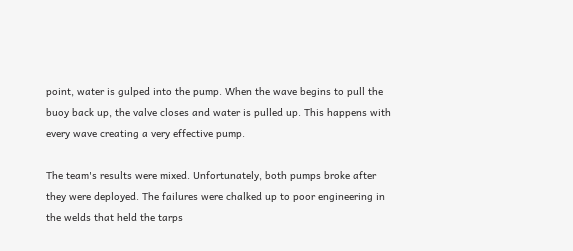point, water is gulped into the pump. When the wave begins to pull the buoy back up, the valve closes and water is pulled up. This happens with every wave creating a very effective pump.

The team's results were mixed. Unfortunately, both pumps broke after they were deployed. The failures were chalked up to poor engineering in the welds that held the tarps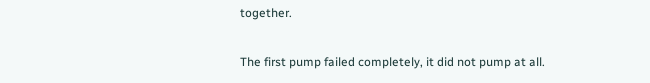together.

The first pump failed completely, it did not pump at all.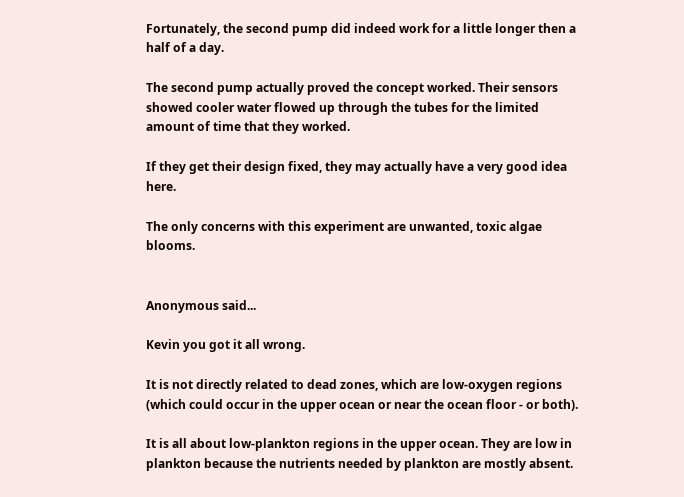Fortunately, the second pump did indeed work for a little longer then a half of a day.

The second pump actually proved the concept worked. Their sensors showed cooler water flowed up through the tubes for the limited amount of time that they worked.

If they get their design fixed, they may actually have a very good idea here.

The only concerns with this experiment are unwanted, toxic algae blooms.


Anonymous said...

Kevin you got it all wrong.

It is not directly related to dead zones, which are low-oxygen regions (which could occur in the upper ocean or near the ocean floor - or both).

It is all about low-plankton regions in the upper ocean. They are low in plankton because the nutrients needed by plankton are mostly absent.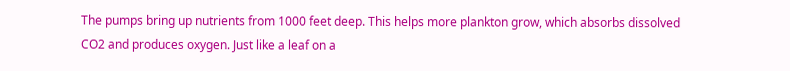The pumps bring up nutrients from 1000 feet deep. This helps more plankton grow, which absorbs dissolved CO2 and produces oxygen. Just like a leaf on a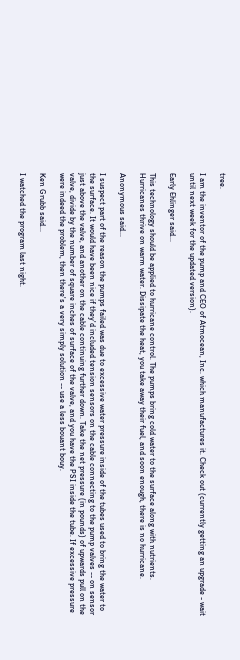tree.

I am the inventor of the pump and CEO of Atmocean, Inc. which manufactures it. Check out (currently getting an upgrade - wait until next week for the updated version).

Early Ehlinger said...

This technology should be applied to hurricane control. The pumps bring cold water to the surface along with nutrients. Hurricanes thrive on warm water. Dissipate the heat, you take away their fuel, and soon enough, there is no hurricane.

Anonymous said...

I suspect part of the reason the pumps failed was due to excessive water pressure inside of the tubes used to bring the water to the surface. It would have been nice if they'd included tension sensors on the cable connecting to the pump valves -- on sensor just above the valve, and another on the cable continuing further down. Take the net pressure (in pounds) of upwards pull on the valve, divide by the number of square inches of surface of the valve, and you have the PSI inside the tube. If excessive pressure
were indeed the problem, then there's a very simply solution -- use a less bouant bouy.

Ken Grubb said...

I watched the program last night.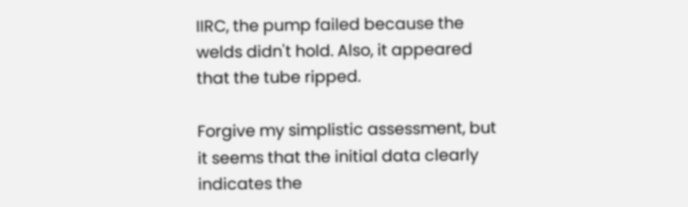IIRC, the pump failed because the welds didn't hold. Also, it appeared that the tube ripped.

Forgive my simplistic assessment, but it seems that the initial data clearly indicates the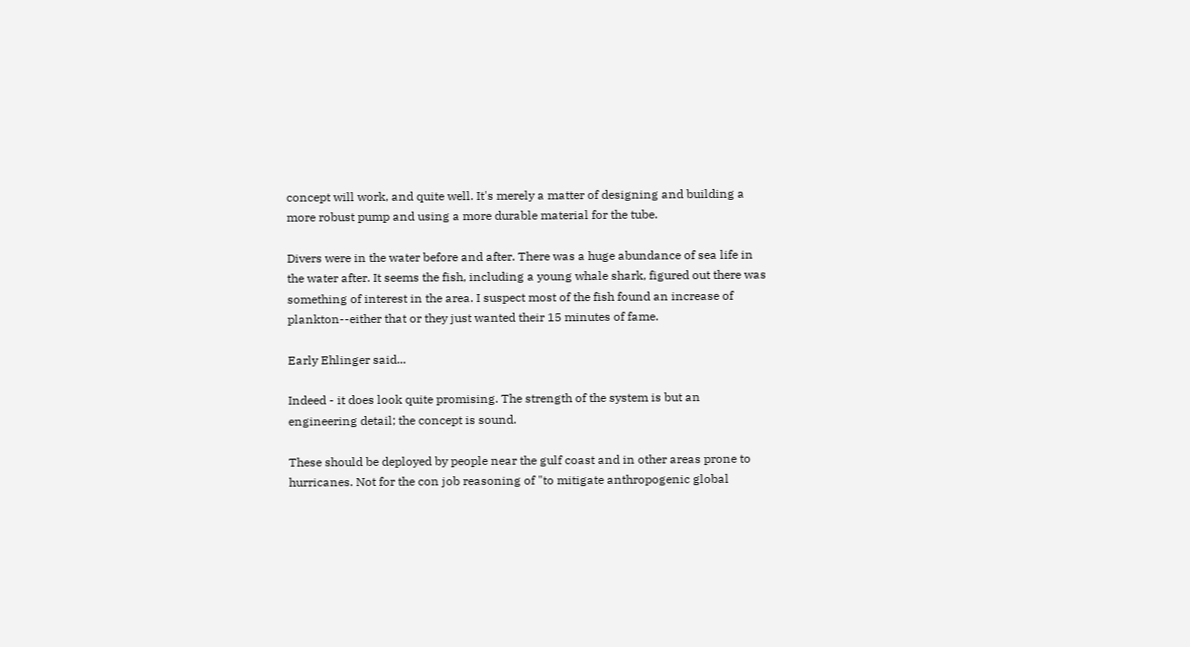concept will work, and quite well. It's merely a matter of designing and building a more robust pump and using a more durable material for the tube.

Divers were in the water before and after. There was a huge abundance of sea life in the water after. It seems the fish, including a young whale shark, figured out there was something of interest in the area. I suspect most of the fish found an increase of plankton--either that or they just wanted their 15 minutes of fame.

Early Ehlinger said...

Indeed - it does look quite promising. The strength of the system is but an engineering detail; the concept is sound.

These should be deployed by people near the gulf coast and in other areas prone to hurricanes. Not for the con job reasoning of "to mitigate anthropogenic global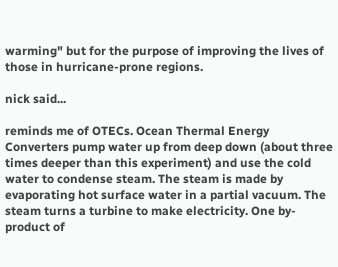warming" but for the purpose of improving the lives of those in hurricane-prone regions.

nick said...

reminds me of OTECs. Ocean Thermal Energy Converters pump water up from deep down (about three times deeper than this experiment) and use the cold water to condense steam. The steam is made by evaporating hot surface water in a partial vacuum. The steam turns a turbine to make electricity. One by-product of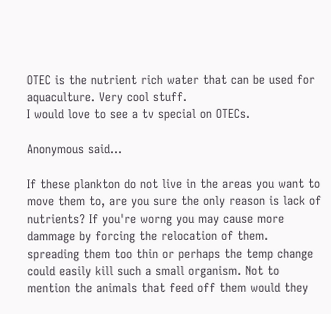OTEC is the nutrient rich water that can be used for aquaculture. Very cool stuff.
I would love to see a tv special on OTECs.

Anonymous said...

If these plankton do not live in the areas you want to move them to, are you sure the only reason is lack of nutrients? If you're worng you may cause more dammage by forcing the relocation of them. spreading them too thin or perhaps the temp change could easily kill such a small organism. Not to mention the animals that feed off them would they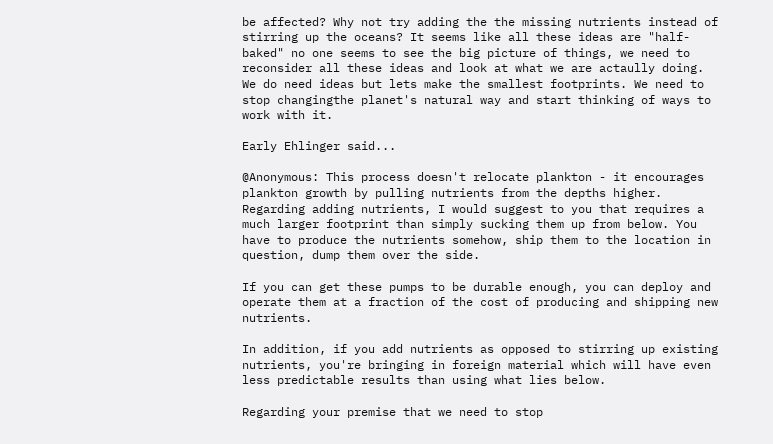be affected? Why not try adding the the missing nutrients instead of stirring up the oceans? It seems like all these ideas are "half-baked" no one seems to see the big picture of things, we need to reconsider all these ideas and look at what we are actaully doing. We do need ideas but lets make the smallest footprints. We need to stop changingthe planet's natural way and start thinking of ways to work with it.

Early Ehlinger said...

@Anonymous: This process doesn't relocate plankton - it encourages plankton growth by pulling nutrients from the depths higher. Regarding adding nutrients, I would suggest to you that requires a much larger footprint than simply sucking them up from below. You have to produce the nutrients somehow, ship them to the location in question, dump them over the side.

If you can get these pumps to be durable enough, you can deploy and operate them at a fraction of the cost of producing and shipping new nutrients.

In addition, if you add nutrients as opposed to stirring up existing nutrients, you're bringing in foreign material which will have even less predictable results than using what lies below.

Regarding your premise that we need to stop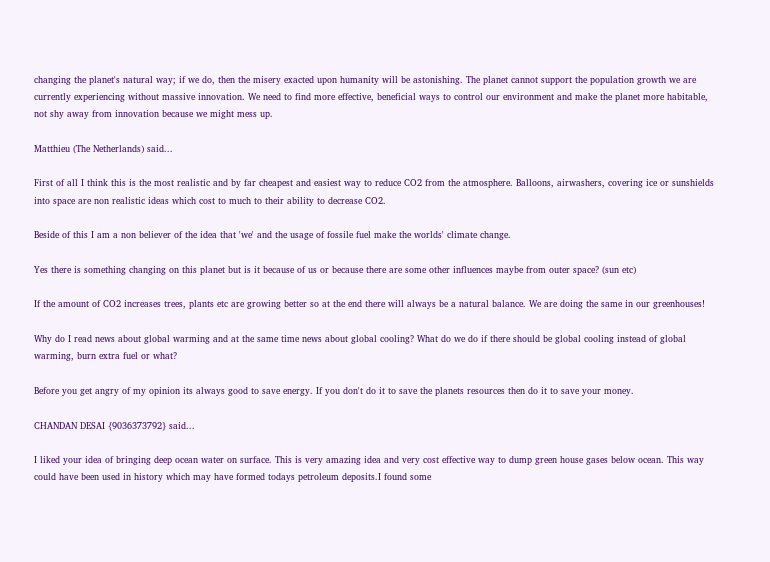changing the planet's natural way; if we do, then the misery exacted upon humanity will be astonishing. The planet cannot support the population growth we are currently experiencing without massive innovation. We need to find more effective, beneficial ways to control our environment and make the planet more habitable, not shy away from innovation because we might mess up.

Matthieu (The Netherlands) said...

First of all I think this is the most realistic and by far cheapest and easiest way to reduce CO2 from the atmosphere. Balloons, airwashers, covering ice or sunshields into space are non realistic ideas which cost to much to their ability to decrease CO2.

Beside of this I am a non believer of the idea that 'we' and the usage of fossile fuel make the worlds' climate change.

Yes there is something changing on this planet but is it because of us or because there are some other influences maybe from outer space? (sun etc)

If the amount of CO2 increases trees, plants etc are growing better so at the end there will always be a natural balance. We are doing the same in our greenhouses!

Why do I read news about global warming and at the same time news about global cooling? What do we do if there should be global cooling instead of global warming, burn extra fuel or what?

Before you get angry of my opinion its always good to save energy. If you don't do it to save the planets resources then do it to save your money.

CHANDAN DESAI {9036373792} said...

I liked your idea of bringing deep ocean water on surface. This is very amazing idea and very cost effective way to dump green house gases below ocean. This way could have been used in history which may have formed todays petroleum deposits.I found some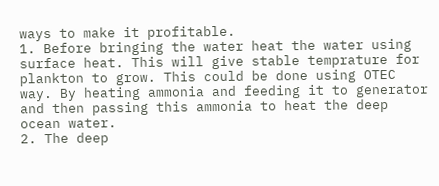ways to make it profitable.
1. Before bringing the water heat the water using surface heat. This will give stable temprature for plankton to grow. This could be done using OTEC way. By heating ammonia and feeding it to generator and then passing this ammonia to heat the deep ocean water.
2. The deep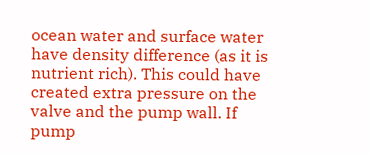ocean water and surface water have density difference (as it is nutrient rich). This could have created extra pressure on the valve and the pump wall. If pump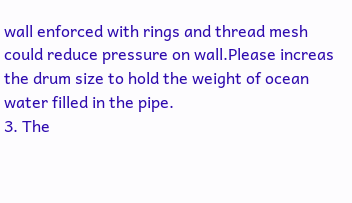wall enforced with rings and thread mesh could reduce pressure on wall.Please increas the drum size to hold the weight of ocean water filled in the pipe.
3. The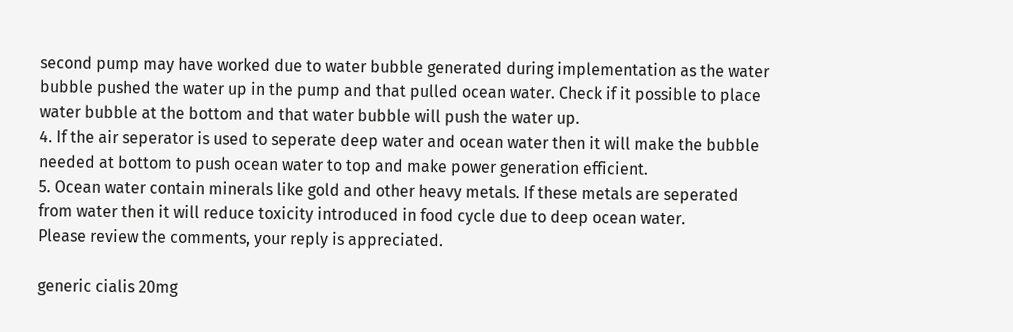second pump may have worked due to water bubble generated during implementation as the water bubble pushed the water up in the pump and that pulled ocean water. Check if it possible to place water bubble at the bottom and that water bubble will push the water up.
4. If the air seperator is used to seperate deep water and ocean water then it will make the bubble needed at bottom to push ocean water to top and make power generation efficient.
5. Ocean water contain minerals like gold and other heavy metals. If these metals are seperated from water then it will reduce toxicity introduced in food cycle due to deep ocean water.
Please review the comments, your reply is appreciated.

generic cialis 20mg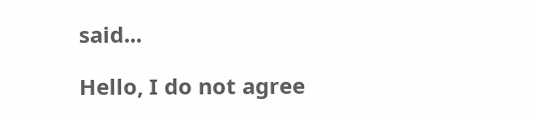said...

Hello, I do not agree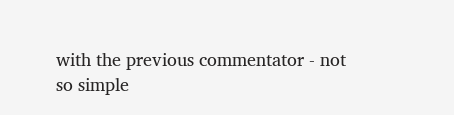with the previous commentator - not so simple